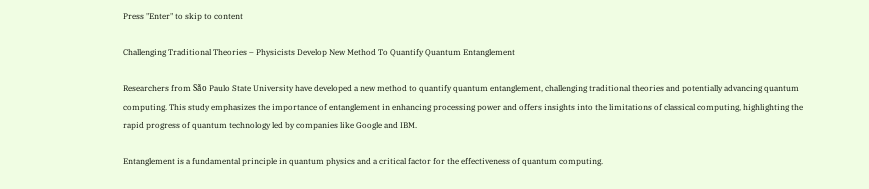Press "Enter" to skip to content

Challenging Traditional Theories – Physicists Develop New Method To Quantify Quantum Entanglement

Researchers from São Paulo State University have developed a new method to quantify quantum entanglement, challenging traditional theories and potentially advancing quantum computing. This study emphasizes the importance of entanglement in enhancing processing power and offers insights into the limitations of classical computing, highlighting the rapid progress of quantum technology led by companies like Google and IBM.

Entanglement is a fundamental principle in quantum physics and a critical factor for the effectiveness of quantum computing.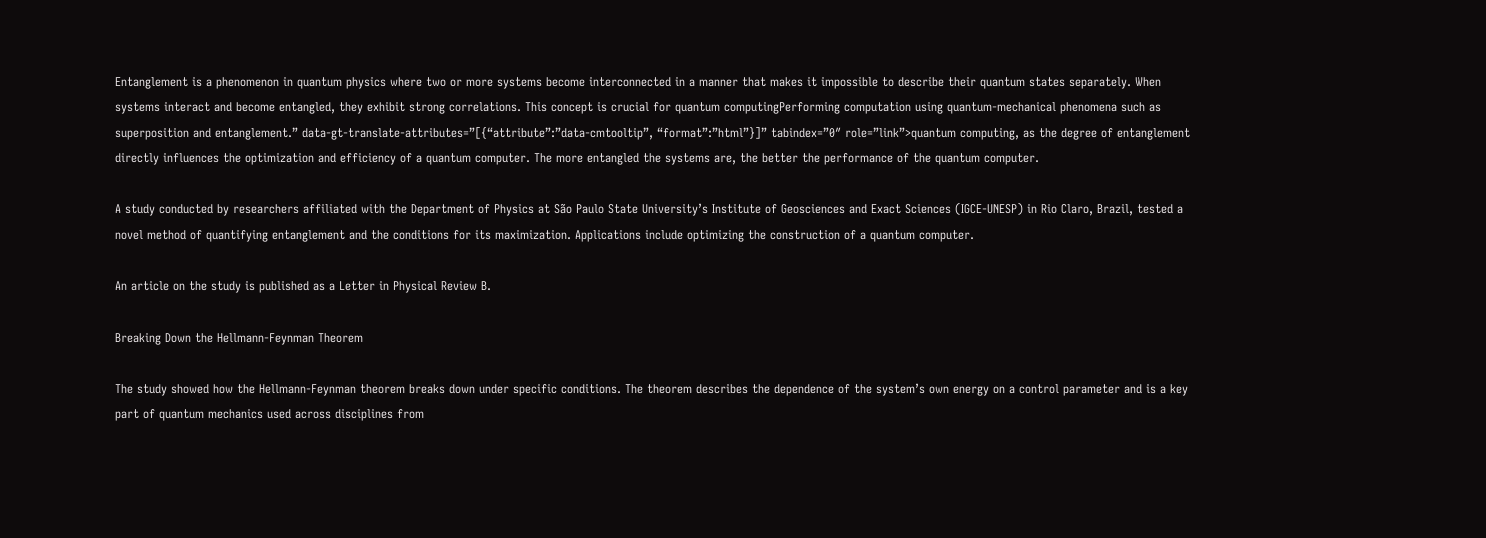Entanglement is a phenomenon in quantum physics where two or more systems become interconnected in a manner that makes it impossible to describe their quantum states separately. When systems interact and become entangled, they exhibit strong correlations. This concept is crucial for quantum computingPerforming computation using quantum-mechanical phenomena such as superposition and entanglement.” data-gt-translate-attributes=”[{“attribute”:”data-cmtooltip”, “format”:”html”}]” tabindex=”0″ role=”link”>quantum computing, as the degree of entanglement directly influences the optimization and efficiency of a quantum computer. The more entangled the systems are, the better the performance of the quantum computer.

A study conducted by researchers affiliated with the Department of Physics at São Paulo State University’s Institute of Geosciences and Exact Sciences (IGCE-UNESP) in Rio Claro, Brazil, tested a novel method of quantifying entanglement and the conditions for its maximization. Applications include optimizing the construction of a quantum computer.

An article on the study is published as a Letter in Physical Review B.

Breaking Down the Hellmann-Feynman Theorem

The study showed how the Hellmann-Feynman theorem breaks down under specific conditions. The theorem describes the dependence of the system’s own energy on a control parameter and is a key part of quantum mechanics used across disciplines from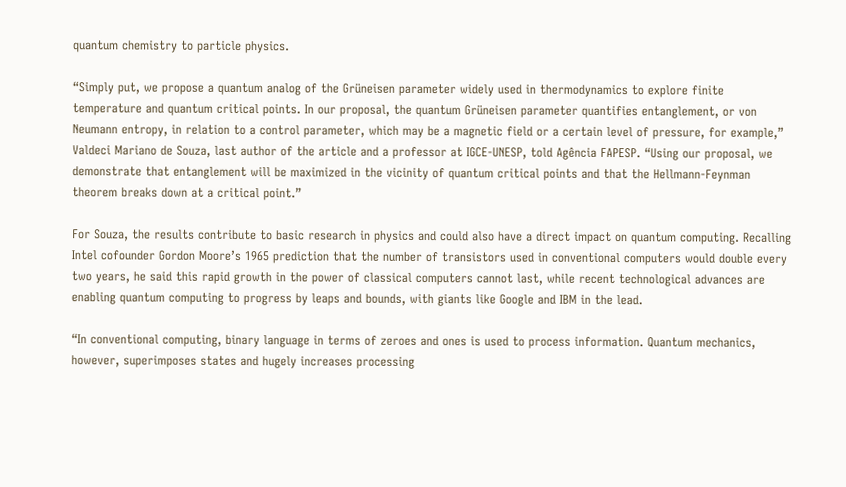quantum chemistry to particle physics.

“Simply put, we propose a quantum analog of the Grüneisen parameter widely used in thermodynamics to explore finite temperature and quantum critical points. In our proposal, the quantum Grüneisen parameter quantifies entanglement, or von Neumann entropy, in relation to a control parameter, which may be a magnetic field or a certain level of pressure, for example,” Valdeci Mariano de Souza, last author of the article and a professor at IGCE-UNESP, told Agência FAPESP. “Using our proposal, we demonstrate that entanglement will be maximized in the vicinity of quantum critical points and that the Hellmann-Feynman theorem breaks down at a critical point.”

For Souza, the results contribute to basic research in physics and could also have a direct impact on quantum computing. Recalling Intel cofounder Gordon Moore’s 1965 prediction that the number of transistors used in conventional computers would double every two years, he said this rapid growth in the power of classical computers cannot last, while recent technological advances are enabling quantum computing to progress by leaps and bounds, with giants like Google and IBM in the lead.

“In conventional computing, binary language in terms of zeroes and ones is used to process information. Quantum mechanics, however, superimposes states and hugely increases processing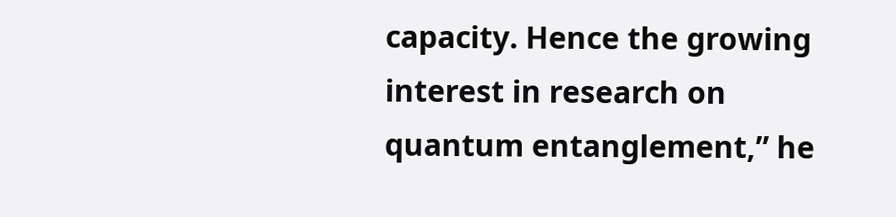capacity. Hence the growing interest in research on quantum entanglement,” he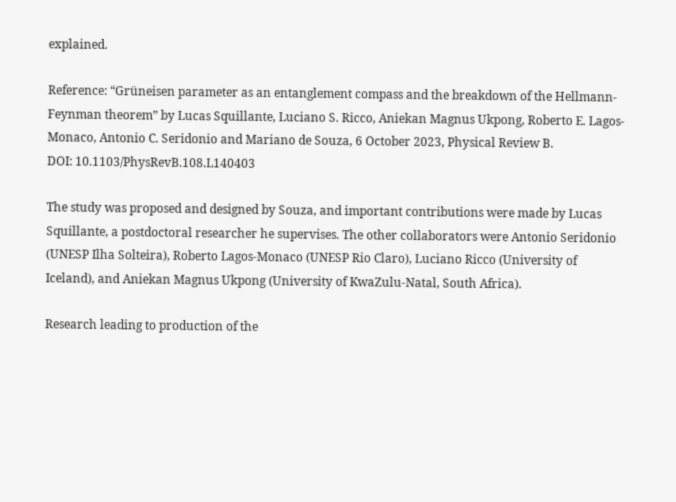explained.

Reference: “Grüneisen parameter as an entanglement compass and the breakdown of the Hellmann-Feynman theorem” by Lucas Squillante, Luciano S. Ricco, Aniekan Magnus Ukpong, Roberto E. Lagos-Monaco, Antonio C. Seridonio and Mariano de Souza, 6 October 2023, Physical Review B.
DOI: 10.1103/PhysRevB.108.L140403

The study was proposed and designed by Souza, and important contributions were made by Lucas Squillante, a postdoctoral researcher he supervises. The other collaborators were Antonio Seridonio (UNESP Ilha Solteira), Roberto Lagos-Monaco (UNESP Rio Claro), Luciano Ricco (University of Iceland), and Aniekan Magnus Ukpong (University of KwaZulu-Natal, South Africa).

Research leading to production of the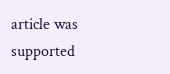article was supported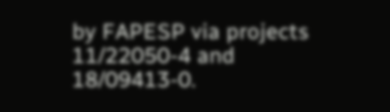by FAPESP via projects 11/22050-4 and 18/09413-0.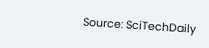Source: SciTechDaily